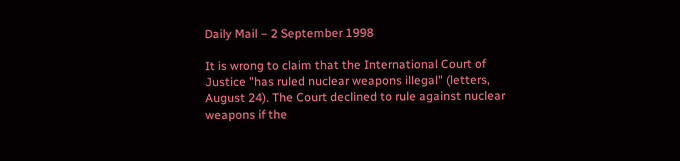Daily Mail – 2 September 1998

It is wrong to claim that the International Court of Justice "has ruled nuclear weapons illegal" (letters, August 24). The Court declined to rule against nuclear weapons if the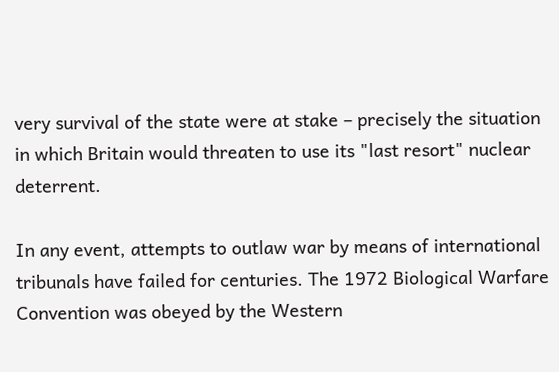very survival of the state were at stake – precisely the situation in which Britain would threaten to use its "last resort" nuclear deterrent.

In any event, attempts to outlaw war by means of international tribunals have failed for centuries. The 1972 Biological Warfare Convention was obeyed by the Western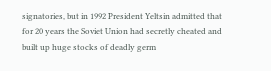signatories, but in 1992 President Yeltsin admitted that for 20 years the Soviet Union had secretly cheated and built up huge stocks of deadly germ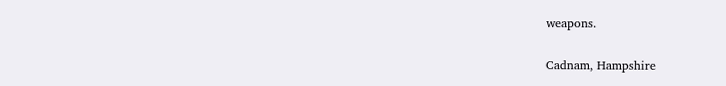weapons.

Cadnam, Hampshire